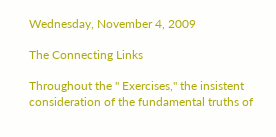Wednesday, November 4, 2009

The Connecting Links

Throughout the " Exercises," the insistent consideration of the fundamental truths of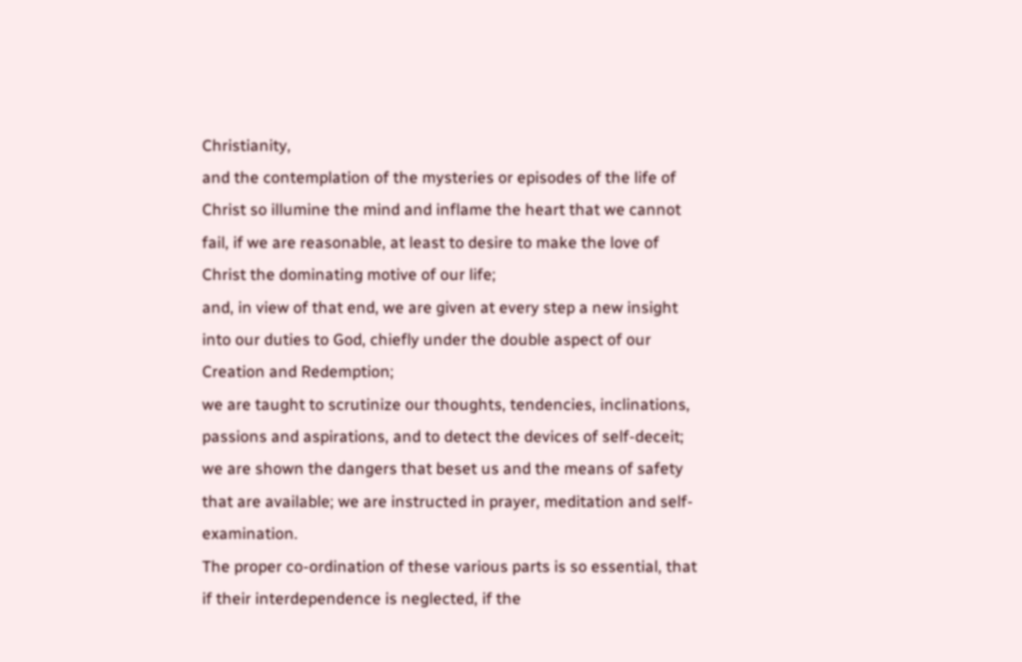Christianity,
and the contemplation of the mysteries or episodes of the life of Christ so illumine the mind and inflame the heart that we cannot fail, if we are reasonable, at least to desire to make the love of Christ the dominating motive of our life;
and, in view of that end, we are given at every step a new insight into our duties to God, chiefly under the double aspect of our Creation and Redemption;
we are taught to scrutinize our thoughts, tendencies, inclinations, passions and aspirations, and to detect the devices of self-deceit; we are shown the dangers that beset us and the means of safety that are available; we are instructed in prayer, meditation and self-examination.
The proper co-ordination of these various parts is so essential, that if their interdependence is neglected, if the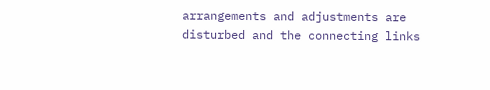arrangements and adjustments are disturbed and the connecting links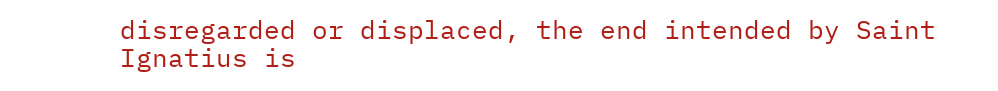disregarded or displaced, the end intended by Saint Ignatius is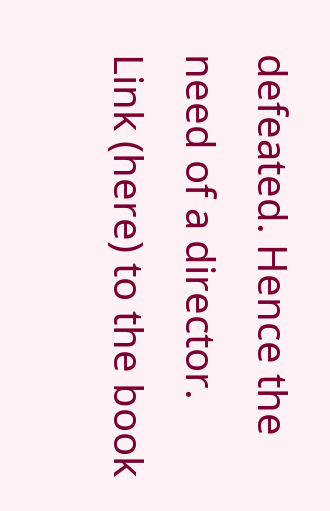defeated. Hence the need of a director.
Link (here) to the book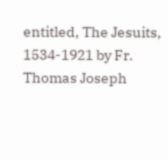entitled, The Jesuits, 1534-1921 by Fr. Thomas Joseph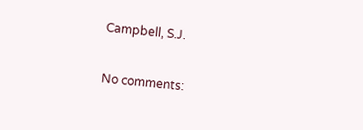Campbell, S.J.

No comments: